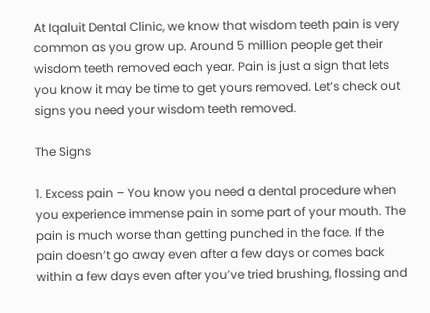At Iqaluit Dental Clinic, we know that wisdom teeth pain is very common as you grow up. Around 5 million people get their wisdom teeth removed each year. Pain is just a sign that lets you know it may be time to get yours removed. Let’s check out signs you need your wisdom teeth removed.

The Signs

1. Excess pain – You know you need a dental procedure when you experience immense pain in some part of your mouth. The pain is much worse than getting punched in the face. If the pain doesn’t go away even after a few days or comes back within a few days even after you’ve tried brushing, flossing and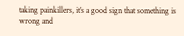taking painkillers, it’s a good sign that something is wrong and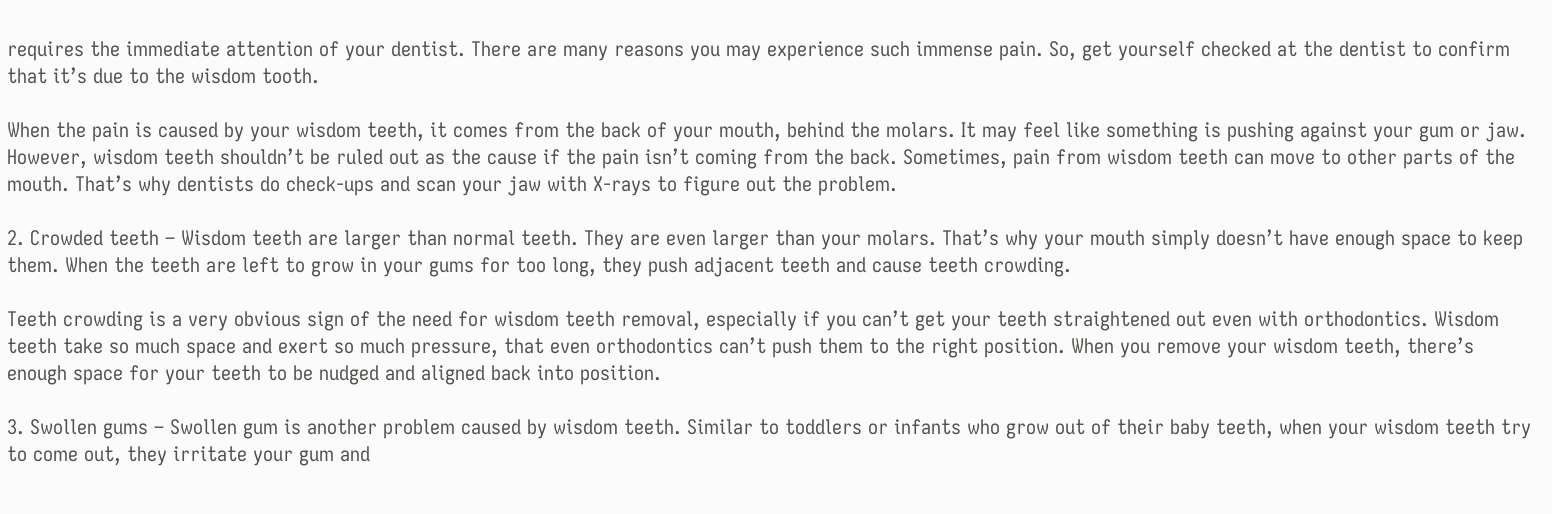requires the immediate attention of your dentist. There are many reasons you may experience such immense pain. So, get yourself checked at the dentist to confirm that it’s due to the wisdom tooth.

When the pain is caused by your wisdom teeth, it comes from the back of your mouth, behind the molars. It may feel like something is pushing against your gum or jaw. However, wisdom teeth shouldn’t be ruled out as the cause if the pain isn’t coming from the back. Sometimes, pain from wisdom teeth can move to other parts of the mouth. That’s why dentists do check-ups and scan your jaw with X-rays to figure out the problem.

2. Crowded teeth – Wisdom teeth are larger than normal teeth. They are even larger than your molars. That’s why your mouth simply doesn’t have enough space to keep them. When the teeth are left to grow in your gums for too long, they push adjacent teeth and cause teeth crowding.

Teeth crowding is a very obvious sign of the need for wisdom teeth removal, especially if you can’t get your teeth straightened out even with orthodontics. Wisdom teeth take so much space and exert so much pressure, that even orthodontics can’t push them to the right position. When you remove your wisdom teeth, there’s enough space for your teeth to be nudged and aligned back into position.

3. Swollen gums – Swollen gum is another problem caused by wisdom teeth. Similar to toddlers or infants who grow out of their baby teeth, when your wisdom teeth try to come out, they irritate your gum and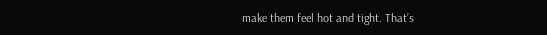make them feel hot and tight. That’s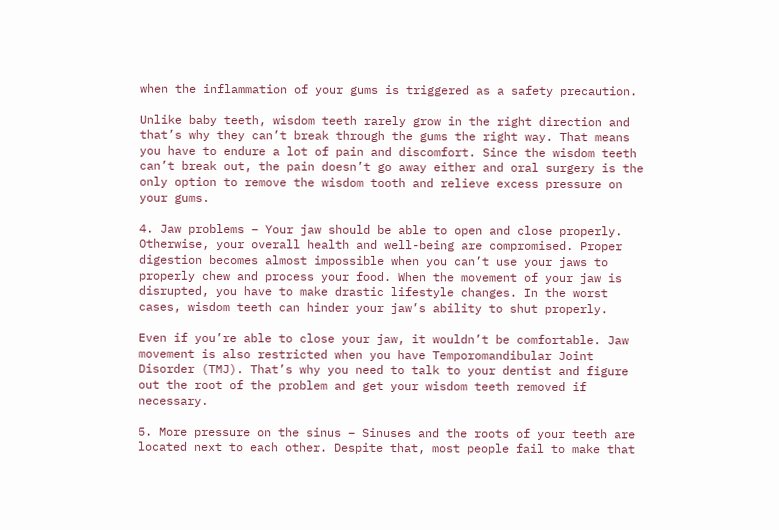when the inflammation of your gums is triggered as a safety precaution.

Unlike baby teeth, wisdom teeth rarely grow in the right direction and that’s why they can’t break through the gums the right way. That means you have to endure a lot of pain and discomfort. Since the wisdom teeth can’t break out, the pain doesn’t go away either and oral surgery is the only option to remove the wisdom tooth and relieve excess pressure on your gums.

4. Jaw problems – Your jaw should be able to open and close properly. Otherwise, your overall health and well-being are compromised. Proper digestion becomes almost impossible when you can’t use your jaws to properly chew and process your food. When the movement of your jaw is disrupted, you have to make drastic lifestyle changes. In the worst cases, wisdom teeth can hinder your jaw’s ability to shut properly.

Even if you’re able to close your jaw, it wouldn’t be comfortable. Jaw movement is also restricted when you have Temporomandibular Joint Disorder (TMJ). That’s why you need to talk to your dentist and figure out the root of the problem and get your wisdom teeth removed if necessary.

5. More pressure on the sinus – Sinuses and the roots of your teeth are located next to each other. Despite that, most people fail to make that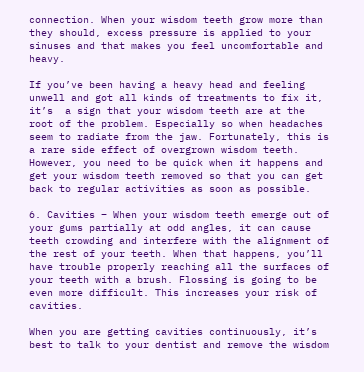connection. When your wisdom teeth grow more than they should, excess pressure is applied to your sinuses and that makes you feel uncomfortable and heavy.

If you’ve been having a heavy head and feeling unwell and got all kinds of treatments to fix it, it’s  a sign that your wisdom teeth are at the root of the problem. Especially so when headaches seem to radiate from the jaw. Fortunately, this is a rare side effect of overgrown wisdom teeth. However, you need to be quick when it happens and get your wisdom teeth removed so that you can get back to regular activities as soon as possible.

6. Cavities – When your wisdom teeth emerge out of your gums partially at odd angles, it can cause teeth crowding and interfere with the alignment of the rest of your teeth. When that happens, you’ll have trouble properly reaching all the surfaces of your teeth with a brush. Flossing is going to be even more difficult. This increases your risk of cavities.

When you are getting cavities continuously, it’s best to talk to your dentist and remove the wisdom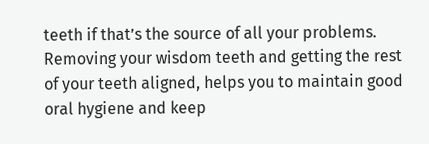teeth if that’s the source of all your problems. Removing your wisdom teeth and getting the rest of your teeth aligned, helps you to maintain good oral hygiene and keep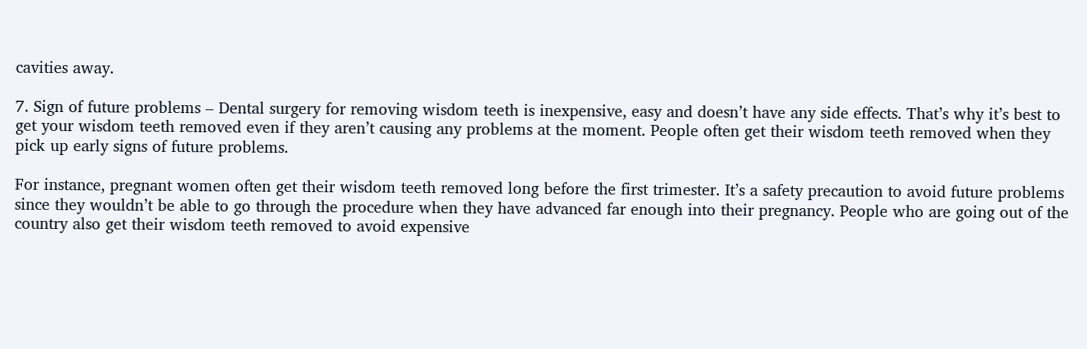cavities away.

7. Sign of future problems – Dental surgery for removing wisdom teeth is inexpensive, easy and doesn’t have any side effects. That’s why it’s best to get your wisdom teeth removed even if they aren’t causing any problems at the moment. People often get their wisdom teeth removed when they pick up early signs of future problems.

For instance, pregnant women often get their wisdom teeth removed long before the first trimester. It’s a safety precaution to avoid future problems since they wouldn’t be able to go through the procedure when they have advanced far enough into their pregnancy. People who are going out of the country also get their wisdom teeth removed to avoid expensive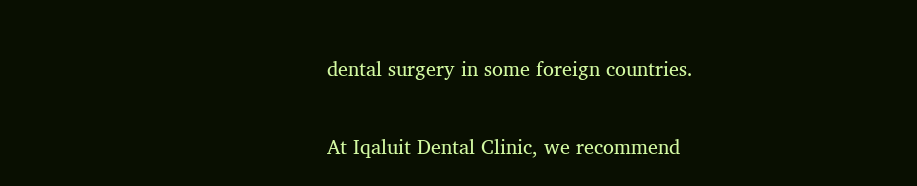dental surgery in some foreign countries.


At Iqaluit Dental Clinic, we recommend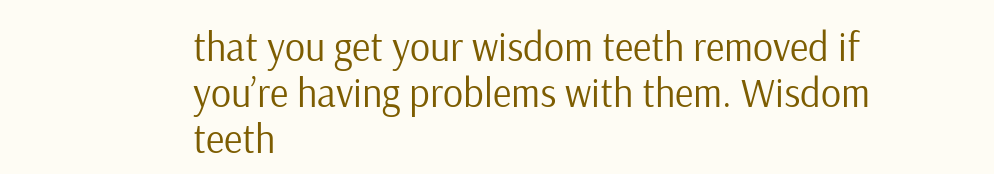that you get your wisdom teeth removed if you’re having problems with them. Wisdom teeth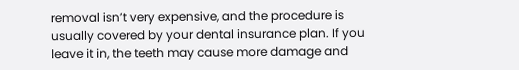removal isn’t very expensive, and the procedure is usually covered by your dental insurance plan. If you leave it in, the teeth may cause more damage and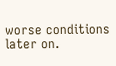worse conditions later on.